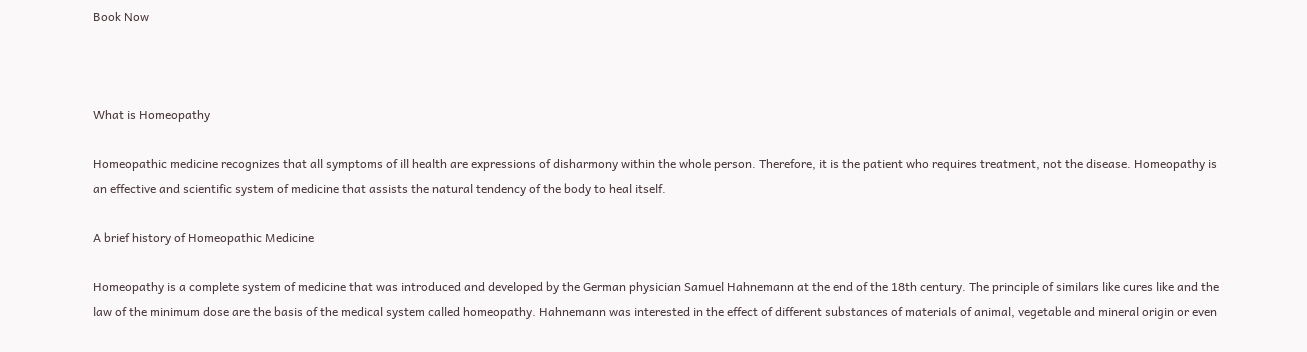Book Now



What is Homeopathy

Homeopathic medicine recognizes that all symptoms of ill health are expressions of disharmony within the whole person. Therefore, it is the patient who requires treatment, not the disease. Homeopathy is an effective and scientific system of medicine that assists the natural tendency of the body to heal itself.

A brief history of Homeopathic Medicine

Homeopathy is a complete system of medicine that was introduced and developed by the German physician Samuel Hahnemann at the end of the 18th century. The principle of similars like cures like and the law of the minimum dose are the basis of the medical system called homeopathy. Hahnemann was interested in the effect of different substances of materials of animal, vegetable and mineral origin or even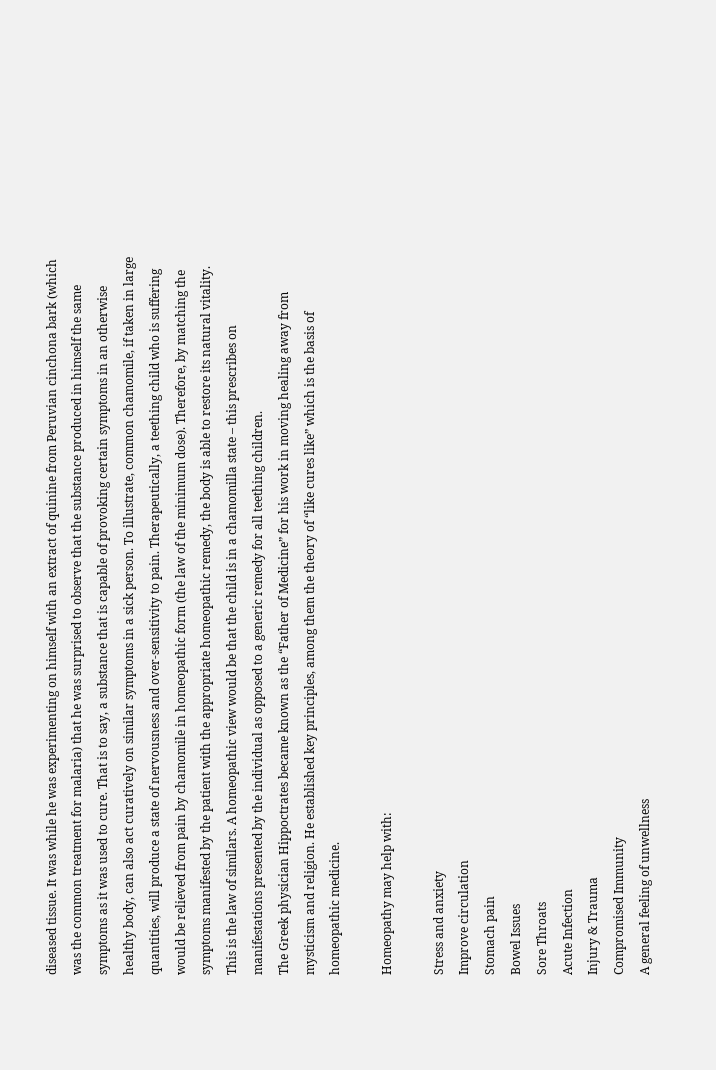diseased tissue. It was while he was experimenting on himself with an extract of quinine from Peruvian cinchona bark (which was the common treatment for malaria) that he was surprised to observe that the substance produced in himself the same symptoms as it was used to cure. That is to say, a substance that is capable of provoking certain symptoms in an otherwise healthy body, can also act curatively on similar symptoms in a sick person. To illustrate, common chamomile, if taken in large quantities, will produce a state of nervousness and over-sensitivity to pain. Therapeutically, a teething child who is suffering would be relieved from pain by chamomile in homeopathic form (the law of the minimum dose). Therefore, by matching the symptoms manifested by the patient with the appropriate homeopathic remedy, the body is able to restore its natural vitality. This is the law of similars. A homeopathic view would be that the child is in a chamomilla state – this prescribes on manifestations presented by the individual as opposed to a generic remedy for all teething children.
The Greek physician Hippoctrates became known as the “Father of Medicine” for his work in moving healing away from mysticism and religion. He established key principles, among them the theory of “like cures like” which is the basis of homeopathic medicine.

Homeopathy may help with:

Stress and anxiety
Improve circulation
Stomach pain
Bowel Issues
Sore Throats
Acute Infection
Injury & Trauma
Compromised Immunity
A general feeling of unwellness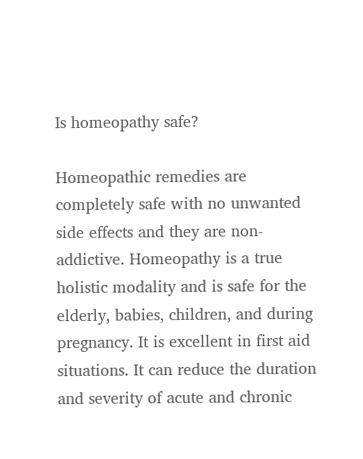Is homeopathy safe?

Homeopathic remedies are completely safe with no unwanted side effects and they are non-addictive. Homeopathy is a true holistic modality and is safe for the elderly, babies, children, and during pregnancy. It is excellent in first aid situations. It can reduce the duration and severity of acute and chronic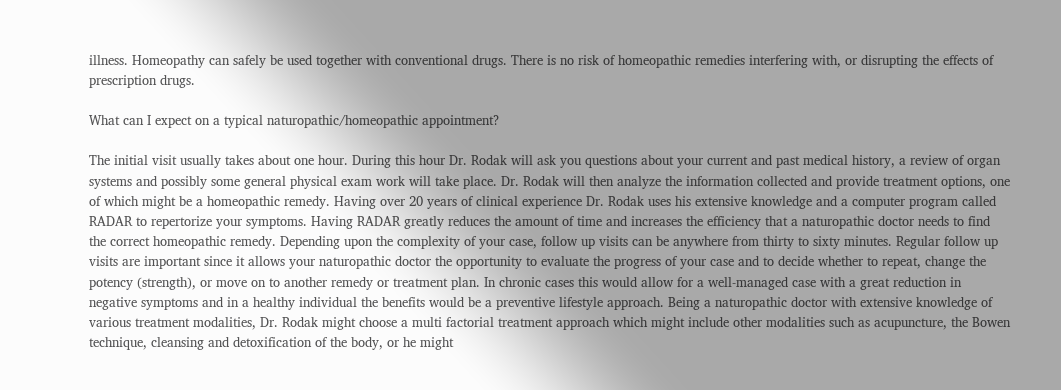illness. Homeopathy can safely be used together with conventional drugs. There is no risk of homeopathic remedies interfering with, or disrupting the effects of prescription drugs.

What can I expect on a typical naturopathic/homeopathic appointment?

The initial visit usually takes about one hour. During this hour Dr. Rodak will ask you questions about your current and past medical history, a review of organ systems and possibly some general physical exam work will take place. Dr. Rodak will then analyze the information collected and provide treatment options, one of which might be a homeopathic remedy. Having over 20 years of clinical experience Dr. Rodak uses his extensive knowledge and a computer program called RADAR to repertorize your symptoms. Having RADAR greatly reduces the amount of time and increases the efficiency that a naturopathic doctor needs to find the correct homeopathic remedy. Depending upon the complexity of your case, follow up visits can be anywhere from thirty to sixty minutes. Regular follow up visits are important since it allows your naturopathic doctor the opportunity to evaluate the progress of your case and to decide whether to repeat, change the potency (strength), or move on to another remedy or treatment plan. In chronic cases this would allow for a well-managed case with a great reduction in negative symptoms and in a healthy individual the benefits would be a preventive lifestyle approach. Being a naturopathic doctor with extensive knowledge of various treatment modalities, Dr. Rodak might choose a multi factorial treatment approach which might include other modalities such as acupuncture, the Bowen technique, cleansing and detoxification of the body, or he might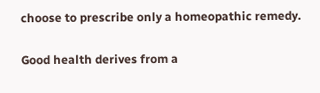choose to prescribe only a homeopathic remedy.

Good health derives from a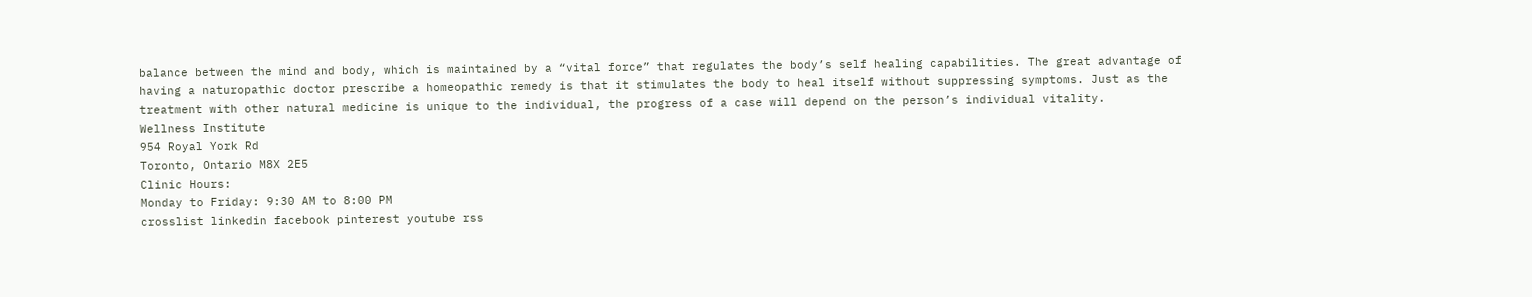balance between the mind and body, which is maintained by a “vital force” that regulates the body’s self healing capabilities. The great advantage of having a naturopathic doctor prescribe a homeopathic remedy is that it stimulates the body to heal itself without suppressing symptoms. Just as the treatment with other natural medicine is unique to the individual, the progress of a case will depend on the person’s individual vitality.
Wellness Institute
954 Royal York Rd
Toronto, Ontario M8X 2E5
Clinic Hours:
Monday to Friday: 9:30 AM to 8:00 PM
crosslist linkedin facebook pinterest youtube rss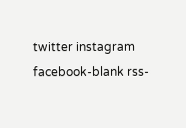twitter instagram facebook-blank rss-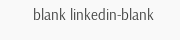blank linkedin-blank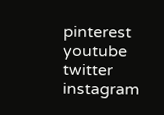pinterest youtube twitter instagram